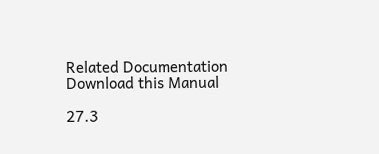Related Documentation Download this Manual

27.3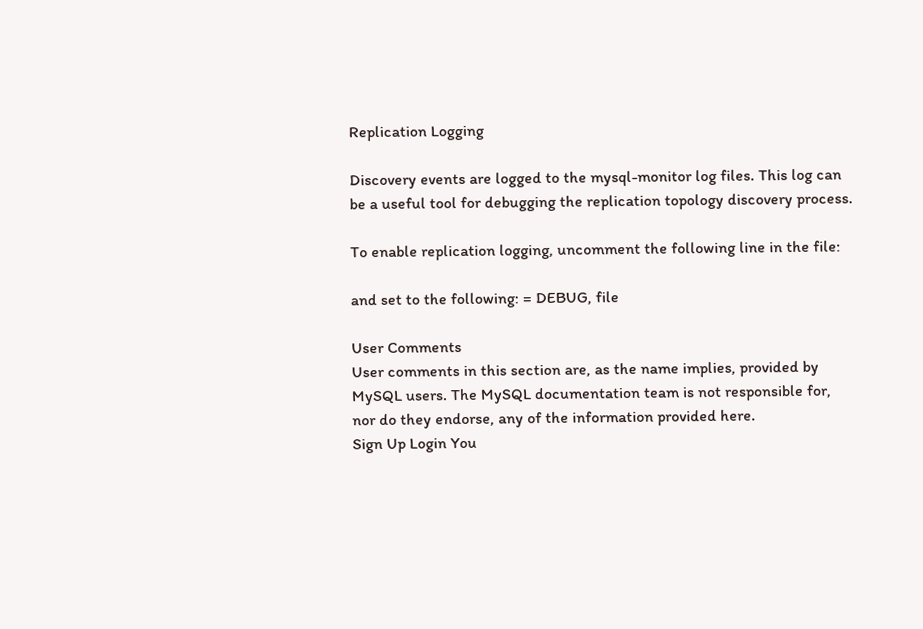Replication Logging

Discovery events are logged to the mysql-monitor log files. This log can be a useful tool for debugging the replication topology discovery process.

To enable replication logging, uncomment the following line in the file:

and set to the following: = DEBUG, file

User Comments
User comments in this section are, as the name implies, provided by MySQL users. The MySQL documentation team is not responsible for, nor do they endorse, any of the information provided here.
Sign Up Login You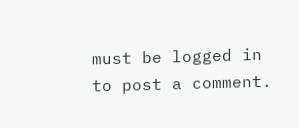must be logged in to post a comment.